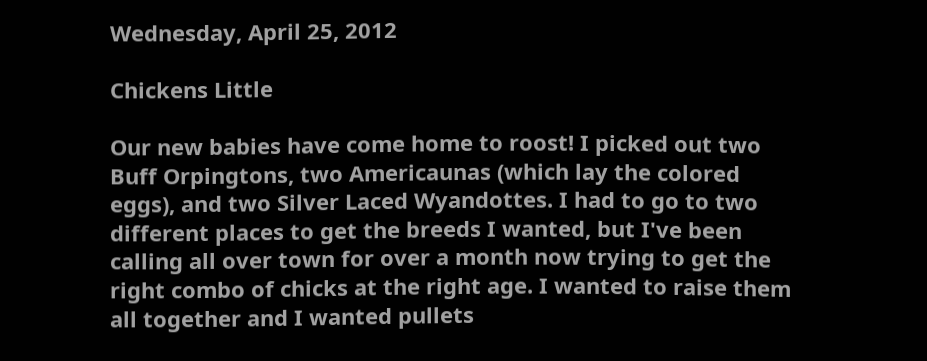Wednesday, April 25, 2012

Chickens Little

Our new babies have come home to roost! I picked out two Buff Orpingtons, two Americaunas (which lay the colored eggs), and two Silver Laced Wyandottes. I had to go to two different places to get the breeds I wanted, but I've been calling all over town for over a month now trying to get the right combo of chicks at the right age. I wanted to raise them all together and I wanted pullets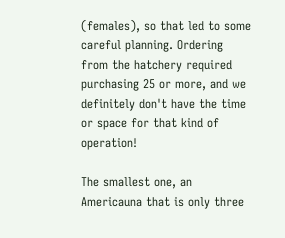(females), so that led to some careful planning. Ordering from the hatchery required purchasing 25 or more, and we definitely don't have the time or space for that kind of operation!

The smallest one, an Americauna that is only three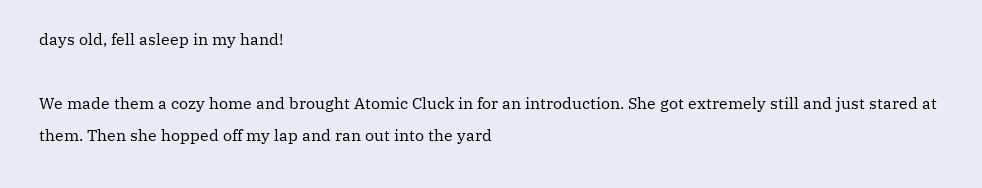days old, fell asleep in my hand!

We made them a cozy home and brought Atomic Cluck in for an introduction. She got extremely still and just stared at them. Then she hopped off my lap and ran out into the yard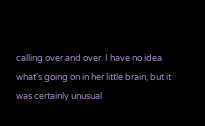calling over and over. I have no idea what's going on in her little brain, but it was certainly unusual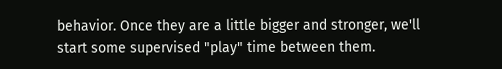behavior. Once they are a little bigger and stronger, we'll start some supervised "play" time between them.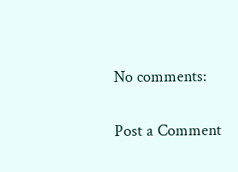No comments:

Post a Comment